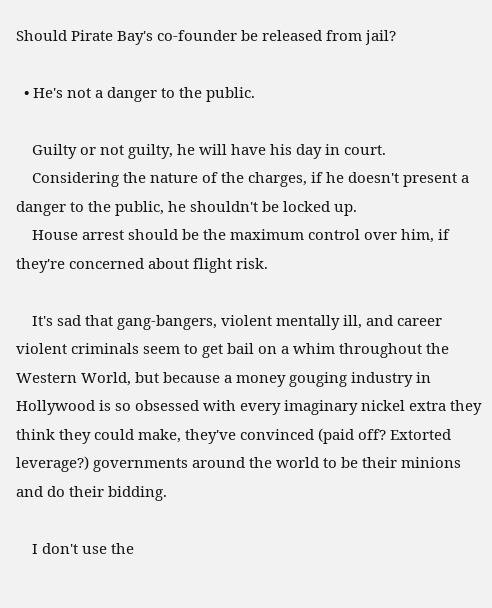Should Pirate Bay's co-founder be released from jail?

  • He's not a danger to the public.

    Guilty or not guilty, he will have his day in court.
    Considering the nature of the charges, if he doesn't present a danger to the public, he shouldn't be locked up.
    House arrest should be the maximum control over him, if they're concerned about flight risk.

    It's sad that gang-bangers, violent mentally ill, and career violent criminals seem to get bail on a whim throughout the Western World, but because a money gouging industry in Hollywood is so obsessed with every imaginary nickel extra they think they could make, they've convinced (paid off? Extorted leverage?) governments around the world to be their minions and do their bidding.

    I don't use the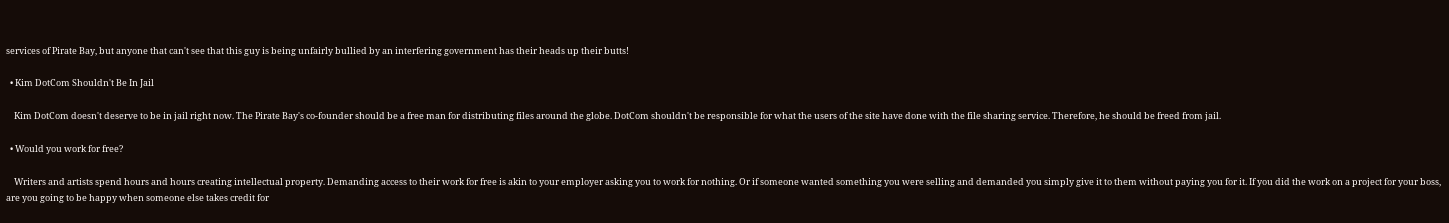services of Pirate Bay, but anyone that can't see that this guy is being unfairly bullied by an interfering government has their heads up their butts!

  • Kim DotCom Shouldn't Be In Jail

    Kim DotCom doesn't deserve to be in jail right now. The Pirate Bay's co-founder should be a free man for distributing files around the globe. DotCom shouldn't be responsible for what the users of the site have done with the file sharing service. Therefore, he should be freed from jail.

  • Would you work for free?

    Writers and artists spend hours and hours creating intellectual property. Demanding access to their work for free is akin to your employer asking you to work for nothing. Or if someone wanted something you were selling and demanded you simply give it to them without paying you for it. If you did the work on a project for your boss, are you going to be happy when someone else takes credit for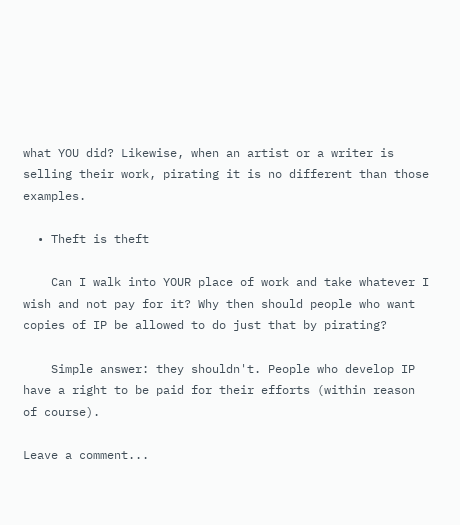what YOU did? Likewise, when an artist or a writer is selling their work, pirating it is no different than those examples.

  • Theft is theft

    Can I walk into YOUR place of work and take whatever I wish and not pay for it? Why then should people who want copies of IP be allowed to do just that by pirating?

    Simple answer: they shouldn't. People who develop IP have a right to be paid for their efforts (within reason of course).

Leave a comment...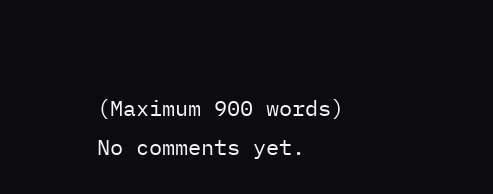(Maximum 900 words)
No comments yet.